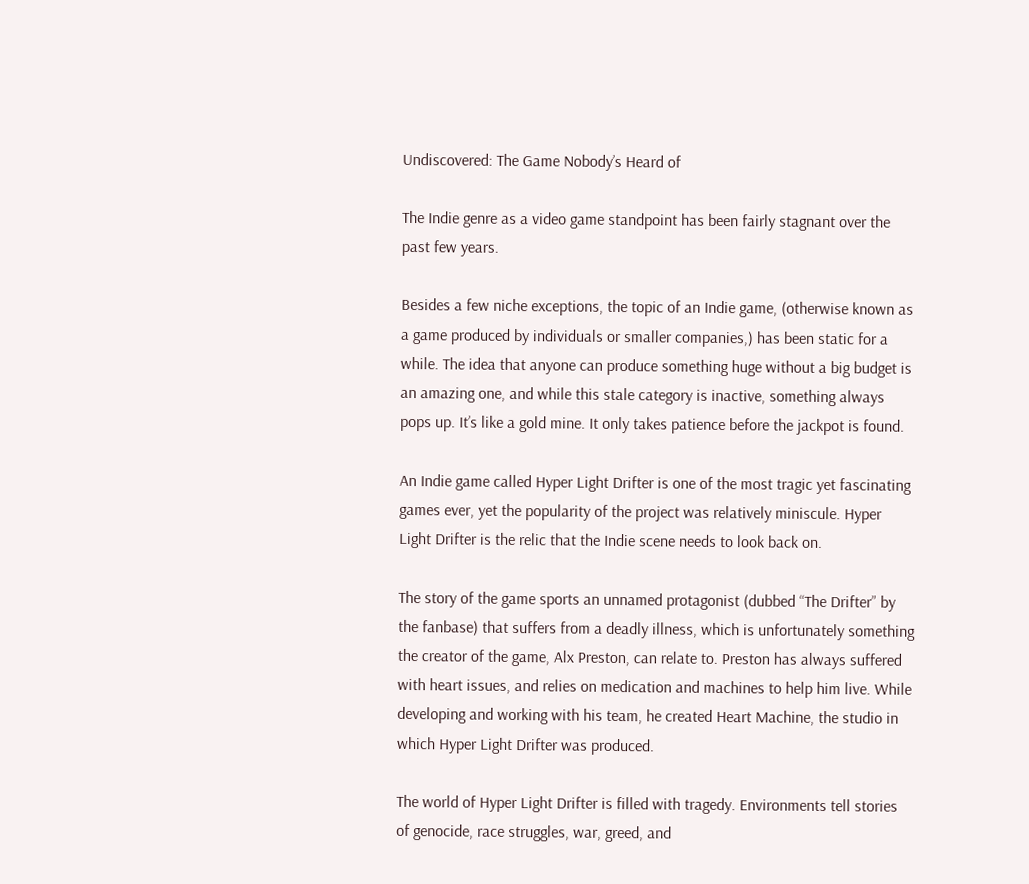Undiscovered: The Game Nobody’s Heard of

The Indie genre as a video game standpoint has been fairly stagnant over the past few years.

Besides a few niche exceptions, the topic of an Indie game, (otherwise known as a game produced by individuals or smaller companies,) has been static for a while. The idea that anyone can produce something huge without a big budget is an amazing one, and while this stale category is inactive, something always pops up. It’s like a gold mine. It only takes patience before the jackpot is found.

An Indie game called Hyper Light Drifter is one of the most tragic yet fascinating games ever, yet the popularity of the project was relatively miniscule. Hyper Light Drifter is the relic that the Indie scene needs to look back on.

The story of the game sports an unnamed protagonist (dubbed “The Drifter” by the fanbase) that suffers from a deadly illness, which is unfortunately something the creator of the game, Alx Preston, can relate to. Preston has always suffered with heart issues, and relies on medication and machines to help him live. While developing and working with his team, he created Heart Machine, the studio in which Hyper Light Drifter was produced.

The world of Hyper Light Drifter is filled with tragedy. Environments tell stories of genocide, race struggles, war, greed, and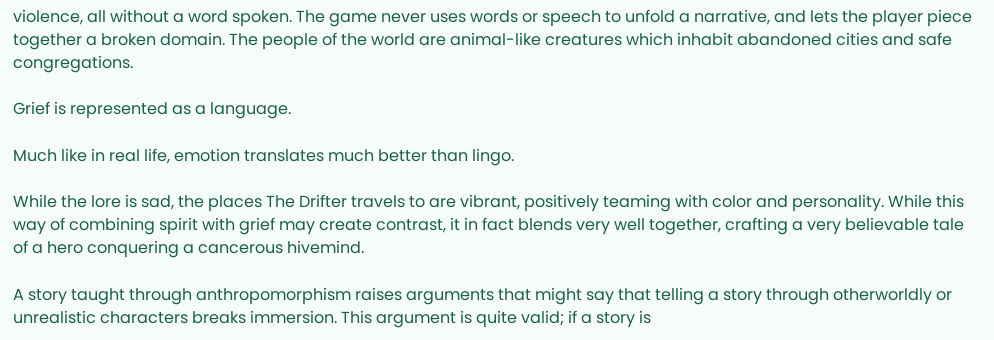violence, all without a word spoken. The game never uses words or speech to unfold a narrative, and lets the player piece together a broken domain. The people of the world are animal-like creatures which inhabit abandoned cities and safe congregations.

Grief is represented as a language.

Much like in real life, emotion translates much better than lingo.

While the lore is sad, the places The Drifter travels to are vibrant, positively teaming with color and personality. While this way of combining spirit with grief may create contrast, it in fact blends very well together, crafting a very believable tale of a hero conquering a cancerous hivemind.

A story taught through anthropomorphism raises arguments that might say that telling a story through otherworldly or unrealistic characters breaks immersion. This argument is quite valid; if a story is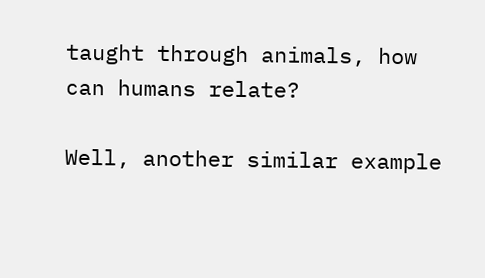taught through animals, how can humans relate?

Well, another similar example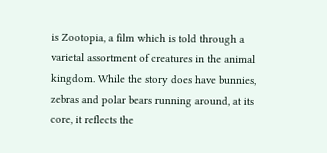is Zootopia, a film which is told through a varietal assortment of creatures in the animal kingdom. While the story does have bunnies, zebras and polar bears running around, at its core, it reflects the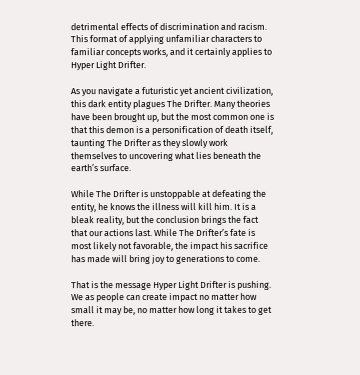detrimental effects of discrimination and racism. This format of applying unfamiliar characters to familiar concepts works, and it certainly applies to Hyper Light Drifter.

As you navigate a futuristic yet ancient civilization, this dark entity plagues The Drifter. Many theories have been brought up, but the most common one is that this demon is a personification of death itself, taunting The Drifter as they slowly work themselves to uncovering what lies beneath the earth’s surface.

While The Drifter is unstoppable at defeating the entity, he knows the illness will kill him. It is a bleak reality, but the conclusion brings the fact that our actions last. While The Drifter’s fate is most likely not favorable, the impact his sacrifice has made will bring joy to generations to come.

That is the message Hyper Light Drifter is pushing. We as people can create impact no matter how small it may be, no matter how long it takes to get there.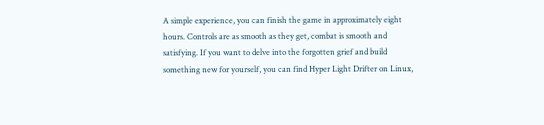A simple experience, you can finish the game in approximately eight hours. Controls are as smooth as they get, combat is smooth and satisfying. If you want to delve into the forgotten grief and build something new for yourself, you can find Hyper Light Drifter on Linux,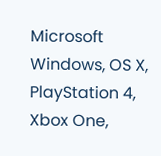Microsoft Windows, OS X, PlayStation 4, Xbox One,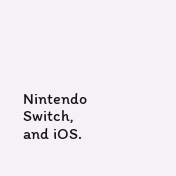Nintendo Switch, and iOS.